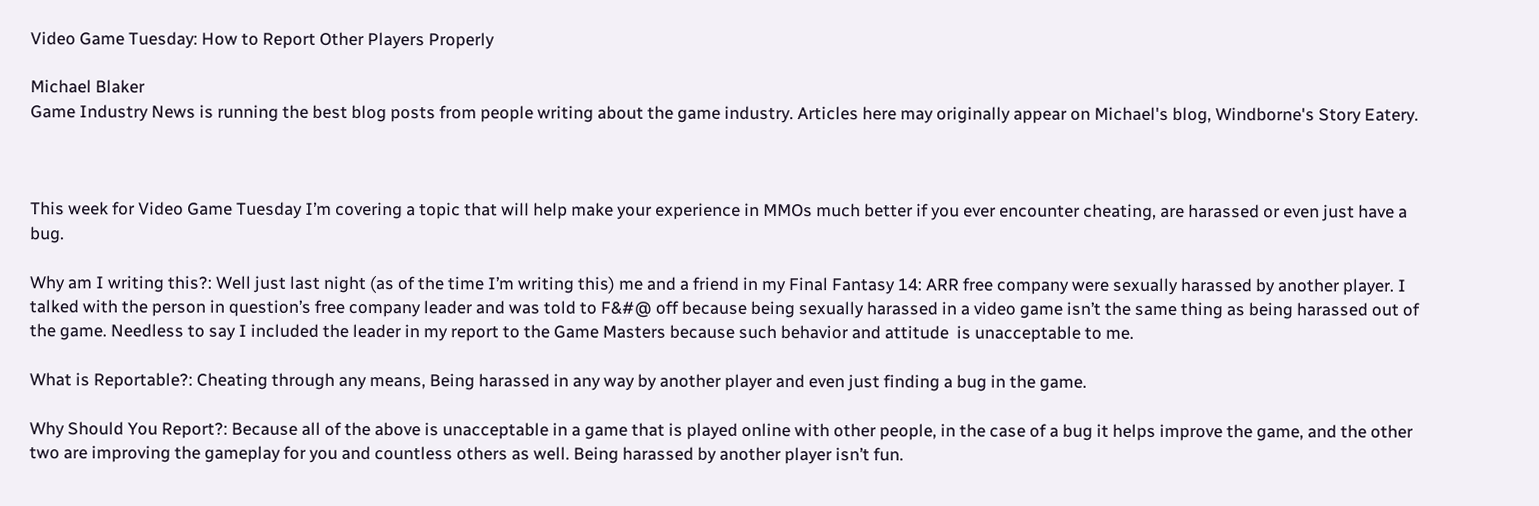Video Game Tuesday: How to Report Other Players Properly

Michael Blaker
Game Industry News is running the best blog posts from people writing about the game industry. Articles here may originally appear on Michael's blog, Windborne's Story Eatery.



This week for Video Game Tuesday I’m covering a topic that will help make your experience in MMOs much better if you ever encounter cheating, are harassed or even just have a bug.

Why am I writing this?: Well just last night (as of the time I’m writing this) me and a friend in my Final Fantasy 14: ARR free company were sexually harassed by another player. I talked with the person in question’s free company leader and was told to F&#@ off because being sexually harassed in a video game isn’t the same thing as being harassed out of the game. Needless to say I included the leader in my report to the Game Masters because such behavior and attitude  is unacceptable to me.

What is Reportable?: Cheating through any means, Being harassed in any way by another player and even just finding a bug in the game.

Why Should You Report?: Because all of the above is unacceptable in a game that is played online with other people, in the case of a bug it helps improve the game, and the other two are improving the gameplay for you and countless others as well. Being harassed by another player isn’t fun.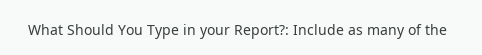What Should You Type in your Report?: Include as many of the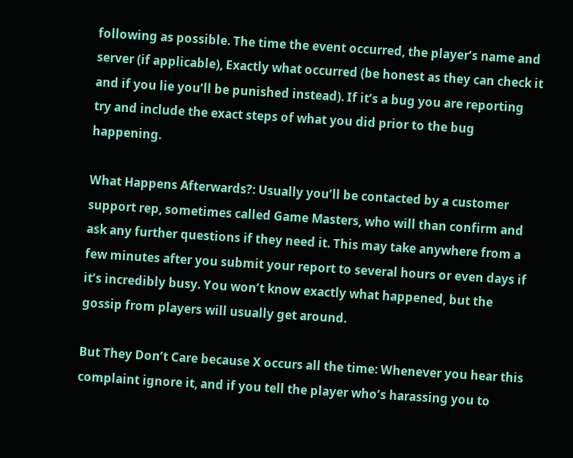following as possible. The time the event occurred, the player’s name and server (if applicable), Exactly what occurred (be honest as they can check it and if you lie you’ll be punished instead). If it’s a bug you are reporting try and include the exact steps of what you did prior to the bug happening.

What Happens Afterwards?: Usually you’ll be contacted by a customer support rep, sometimes called Game Masters, who will than confirm and ask any further questions if they need it. This may take anywhere from a few minutes after you submit your report to several hours or even days if it’s incredibly busy. You won’t know exactly what happened, but the gossip from players will usually get around.

But They Don’t Care because X occurs all the time: Whenever you hear this complaint ignore it, and if you tell the player who’s harassing you to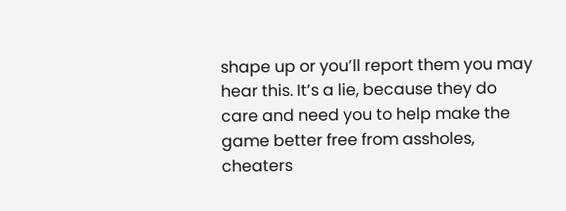shape up or you’ll report them you may hear this. It’s a lie, because they do care and need you to help make the game better free from assholes, cheaters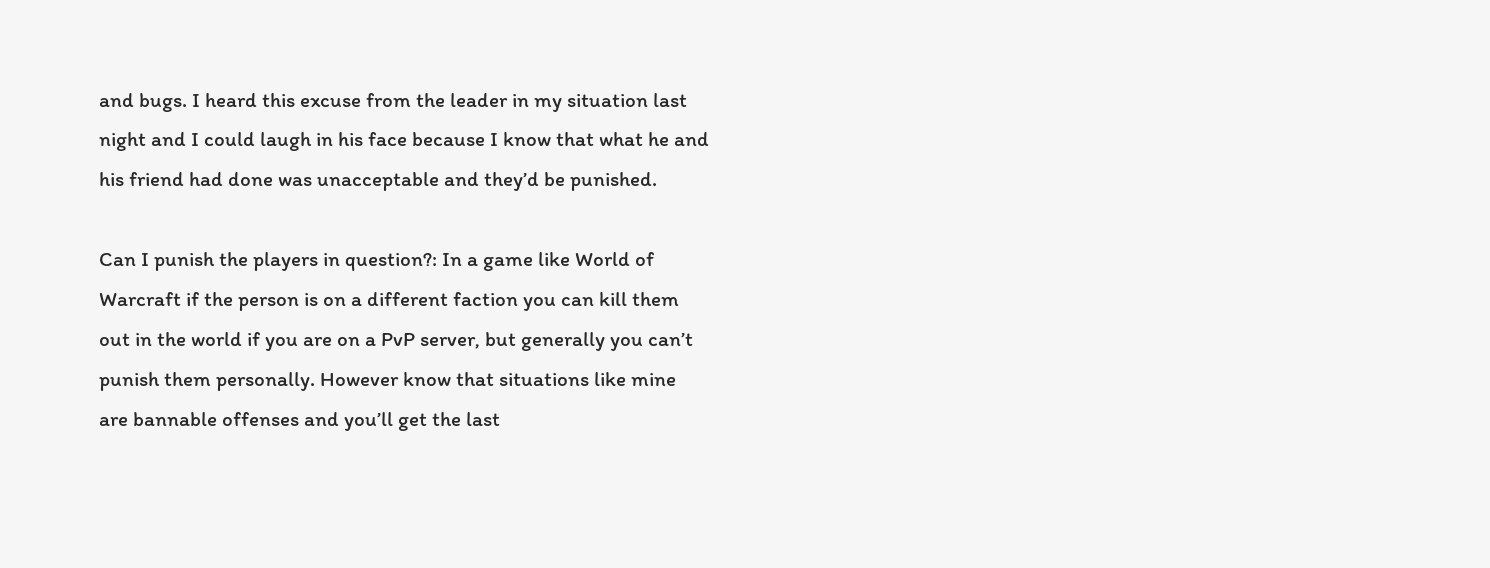and bugs. I heard this excuse from the leader in my situation last night and I could laugh in his face because I know that what he and his friend had done was unacceptable and they’d be punished.

Can I punish the players in question?: In a game like World of Warcraft if the person is on a different faction you can kill them out in the world if you are on a PvP server, but generally you can’t punish them personally. However know that situations like mine are bannable offenses and you’ll get the last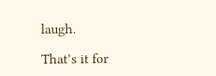laugh.

That’s it for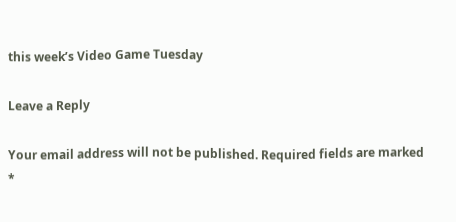this week’s Video Game Tuesday

Leave a Reply

Your email address will not be published. Required fields are marked *